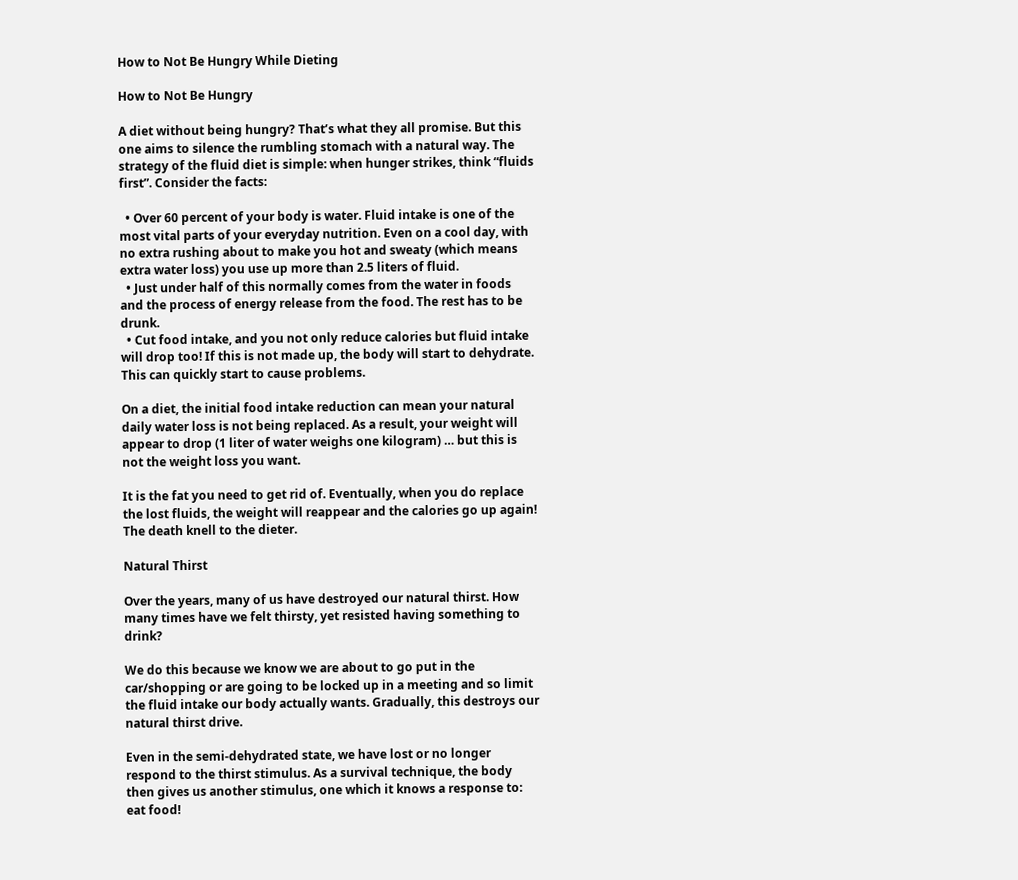How to Not Be Hungry While Dieting

How to Not Be Hungry

A diet without being hungry? That’s what they all promise. But this one aims to silence the rumbling stomach with a natural way. The strategy of the fluid diet is simple: when hunger strikes, think “fluids first”. Consider the facts:

  • Over 60 percent of your body is water. Fluid intake is one of the most vital parts of your everyday nutrition. Even on a cool day, with no extra rushing about to make you hot and sweaty (which means extra water loss) you use up more than 2.5 liters of fluid.
  • Just under half of this normally comes from the water in foods and the process of energy release from the food. The rest has to be drunk.
  • Cut food intake, and you not only reduce calories but fluid intake will drop too! If this is not made up, the body will start to dehydrate. This can quickly start to cause problems.

On a diet, the initial food intake reduction can mean your natural daily water loss is not being replaced. As a result, your weight will appear to drop (1 liter of water weighs one kilogram) … but this is not the weight loss you want.

It is the fat you need to get rid of. Eventually, when you do replace the lost fluids, the weight will reappear and the calories go up again! The death knell to the dieter.

Natural Thirst

Over the years, many of us have destroyed our natural thirst. How many times have we felt thirsty, yet resisted having something to drink?

We do this because we know we are about to go put in the car/shopping or are going to be locked up in a meeting and so limit the fluid intake our body actually wants. Gradually, this destroys our natural thirst drive.

Even in the semi-dehydrated state, we have lost or no longer respond to the thirst stimulus. As a survival technique, the body then gives us another stimulus, one which it knows a response to: eat food!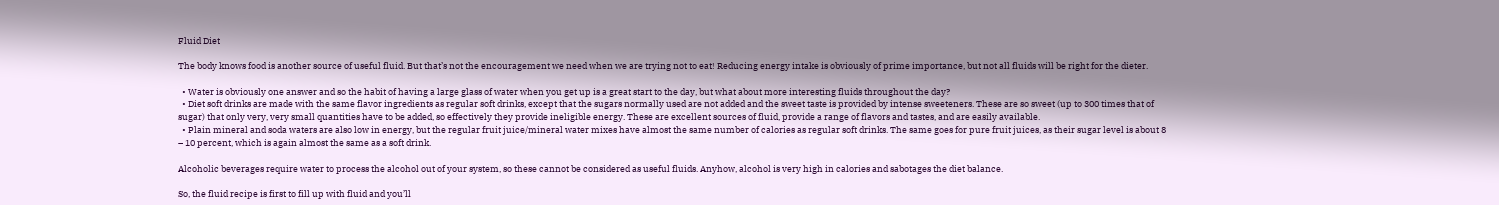Fluid Diet

The body knows food is another source of useful fluid. But that’s not the encouragement we need when we are trying not to eat! Reducing energy intake is obviously of prime importance, but not all fluids will be right for the dieter.

  • Water is obviously one answer and so the habit of having a large glass of water when you get up is a great start to the day, but what about more interesting fluids throughout the day?
  • Diet soft drinks are made with the same flavor ingredients as regular soft drinks, except that the sugars normally used are not added and the sweet taste is provided by intense sweeteners. These are so sweet (up to 300 times that of sugar) that only very, very small quantities have to be added, so effectively they provide ineligible energy. These are excellent sources of fluid, provide a range of flavors and tastes, and are easily available.
  • Plain mineral and soda waters are also low in energy, but the regular fruit juice/mineral water mixes have almost the same number of calories as regular soft drinks. The same goes for pure fruit juices, as their sugar level is about 8 – 10 percent, which is again almost the same as a soft drink.

Alcoholic beverages require water to process the alcohol out of your system, so these cannot be considered as useful fluids. Anyhow, alcohol is very high in calories and sabotages the diet balance.

So, the fluid recipe is first to fill up with fluid and you’ll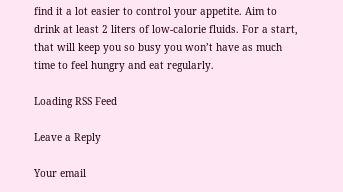find it a lot easier to control your appetite. Aim to drink at least 2 liters of low-calorie fluids. For a start, that will keep you so busy you won’t have as much time to feel hungry and eat regularly.

Loading RSS Feed

Leave a Reply

Your email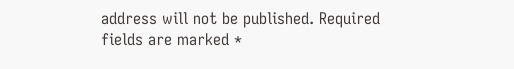address will not be published. Required fields are marked *